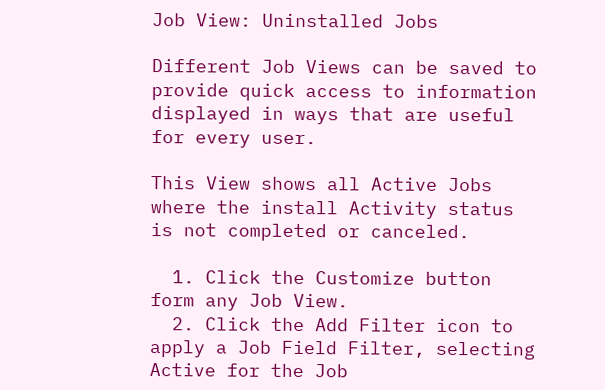Job View: Uninstalled Jobs

Different Job Views can be saved to provide quick access to information displayed in ways that are useful for every user.

This View shows all Active Jobs where the install Activity status is not completed or canceled.

  1. Click the Customize button form any Job View.
  2. Click the Add Filter icon to apply a Job Field Filter, selecting Active for the Job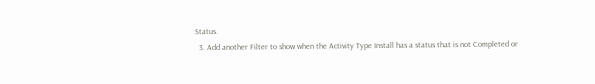Status.
  3. Add another Filter to show when the Activity Type Install has a status that is not Completed or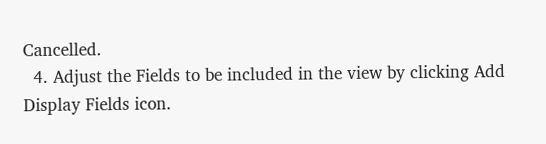Cancelled.
  4. Adjust the Fields to be included in the view by clicking Add Display Fields icon.